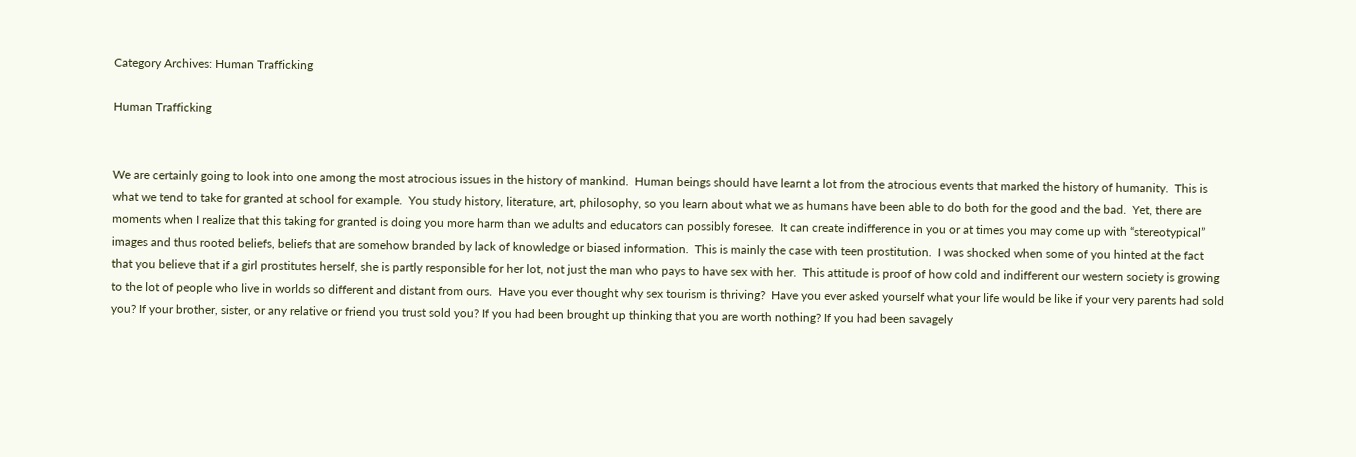Category Archives: Human Trafficking

Human Trafficking


We are certainly going to look into one among the most atrocious issues in the history of mankind.  Human beings should have learnt a lot from the atrocious events that marked the history of humanity.  This is what we tend to take for granted at school for example.  You study history, literature, art, philosophy, so you learn about what we as humans have been able to do both for the good and the bad.  Yet, there are moments when I realize that this taking for granted is doing you more harm than we adults and educators can possibly foresee.  It can create indifference in you or at times you may come up with “stereotypical” images and thus rooted beliefs, beliefs that are somehow branded by lack of knowledge or biased information.  This is mainly the case with teen prostitution.  I was shocked when some of you hinted at the fact that you believe that if a girl prostitutes herself, she is partly responsible for her lot, not just the man who pays to have sex with her.  This attitude is proof of how cold and indifferent our western society is growing to the lot of people who live in worlds so different and distant from ours.  Have you ever thought why sex tourism is thriving?  Have you ever asked yourself what your life would be like if your very parents had sold you? If your brother, sister, or any relative or friend you trust sold you? If you had been brought up thinking that you are worth nothing? If you had been savagely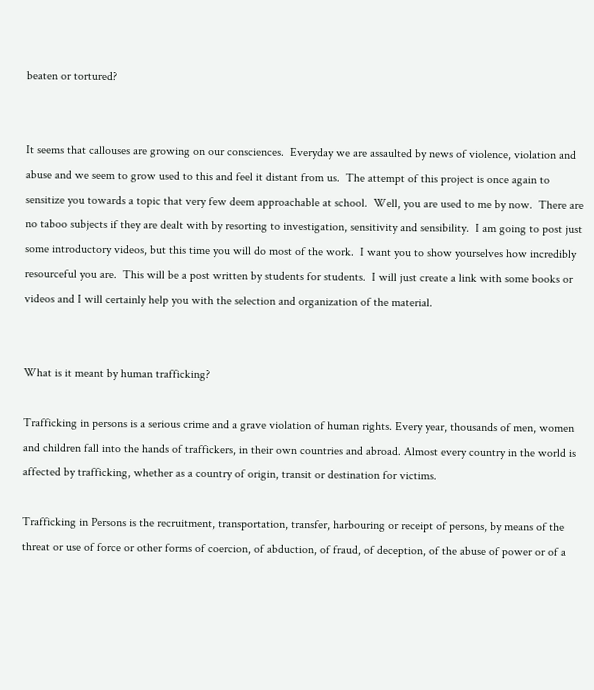beaten or tortured?


It seems that callouses are growing on our consciences.  Everyday we are assaulted by news of violence, violation and abuse and we seem to grow used to this and feel it distant from us.  The attempt of this project is once again to sensitize you towards a topic that very few deem approachable at school.  Well, you are used to me by now.  There are no taboo subjects if they are dealt with by resorting to investigation, sensitivity and sensibility.  I am going to post just some introductory videos, but this time you will do most of the work.  I want you to show yourselves how incredibly resourceful you are.  This will be a post written by students for students.  I will just create a link with some books or videos and I will certainly help you with the selection and organization of the material.


What is it meant by human trafficking?

Trafficking in persons is a serious crime and a grave violation of human rights. Every year, thousands of men, women and children fall into the hands of traffickers, in their own countries and abroad. Almost every country in the world is affected by trafficking, whether as a country of origin, transit or destination for victims.

Trafficking in Persons is the recruitment, transportation, transfer, harbouring or receipt of persons, by means of the threat or use of force or other forms of coercion, of abduction, of fraud, of deception, of the abuse of power or of a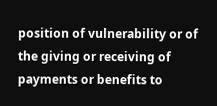position of vulnerability or of the giving or receiving of payments or benefits to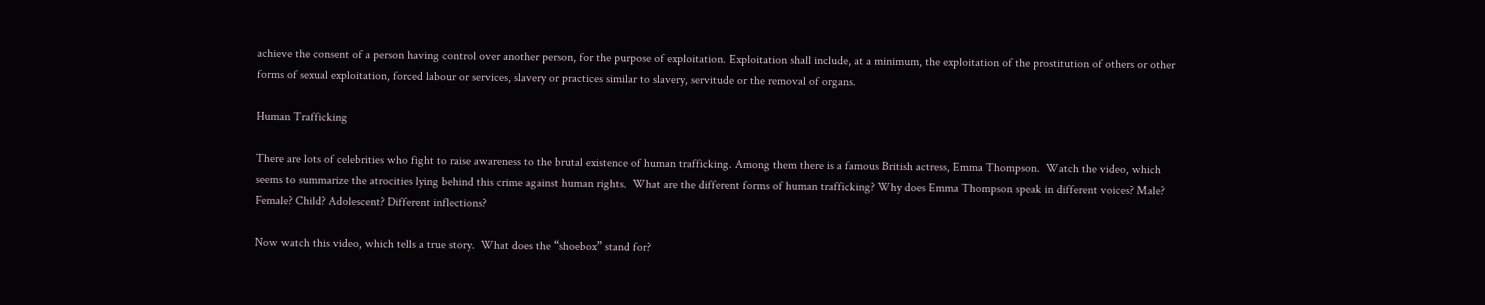achieve the consent of a person having control over another person, for the purpose of exploitation. Exploitation shall include, at a minimum, the exploitation of the prostitution of others or other forms of sexual exploitation, forced labour or services, slavery or practices similar to slavery, servitude or the removal of organs.

Human Trafficking

There are lots of celebrities who fight to raise awareness to the brutal existence of human trafficking. Among them there is a famous British actress, Emma Thompson.  Watch the video, which seems to summarize the atrocities lying behind this crime against human rights.  What are the different forms of human trafficking? Why does Emma Thompson speak in different voices? Male? Female? Child? Adolescent? Different inflections?

Now watch this video, which tells a true story.  What does the “shoebox” stand for?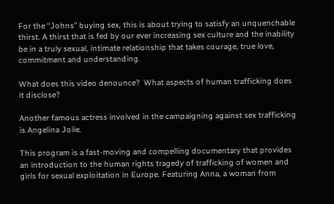For the “Johns” buying sex, this is about trying to satisfy an unquenchable thirst. A thirst that is fed by our ever increasing sex culture and the inability be in a truly sexual, intimate relationship that takes courage, true love, commitment and understanding.

What does this video denounce?  What aspects of human trafficking does it disclose?

Another famous actress involved in the campaigning against sex trafficking is Angelina Jolie.

This program is a fast-moving and compelling documentary that provides an introduction to the human rights tragedy of trafficking of women and girls for sexual exploitation in Europe. Featuring Anna, a woman from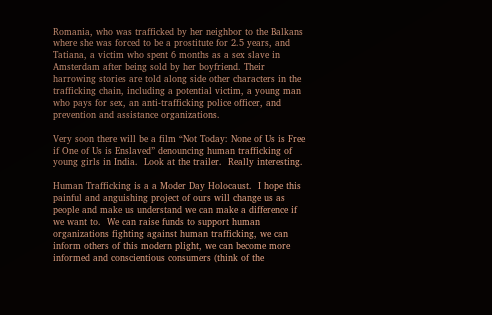Romania, who was trafficked by her neighbor to the Balkans where she was forced to be a prostitute for 2.5 years, and Tatiana, a victim who spent 6 months as a sex slave in Amsterdam after being sold by her boyfriend. Their harrowing stories are told along side other characters in the trafficking chain, including a potential victim, a young man who pays for sex, an anti-trafficking police officer, and prevention and assistance organizations.

Very soon there will be a film “Not Today: None of Us is Free if One of Us is Enslaved” denouncing human trafficking of young girls in India.  Look at the trailer.  Really interesting.

Human Trafficking is a a Moder Day Holocaust.  I hope this painful and anguishing project of ours will change us as people and make us understand we can make a difference if we want to.  We can raise funds to support human organizations fighting against human trafficking, we can inform others of this modern plight, we can become more informed and conscientious consumers (think of the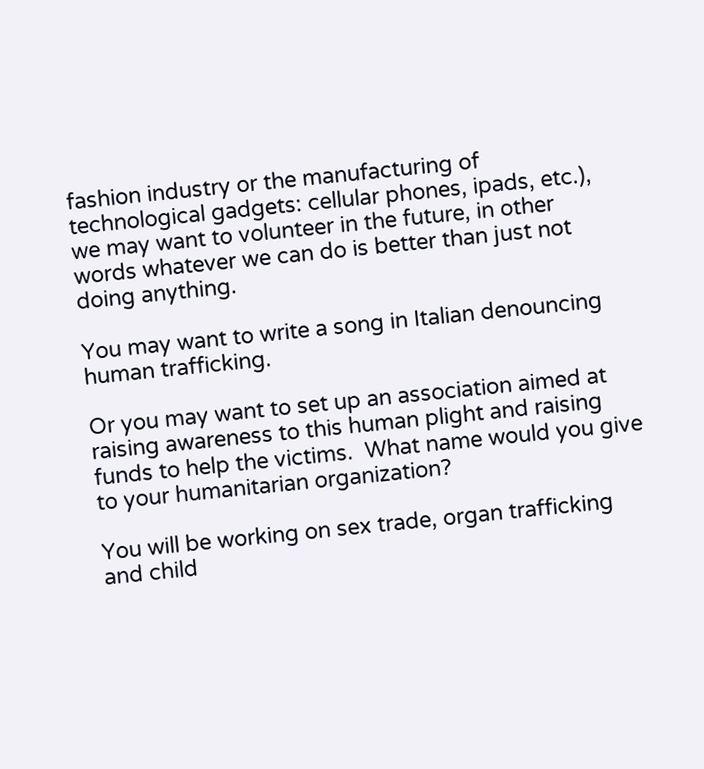fashion industry or the manufacturing of technological gadgets: cellular phones, ipads, etc.), we may want to volunteer in the future, in other words whatever we can do is better than just not doing anything.

You may want to write a song in Italian denouncing human trafficking.

Or you may want to set up an association aimed at raising awareness to this human plight and raising funds to help the victims.  What name would you give to your humanitarian organization?

You will be working on sex trade, organ trafficking and child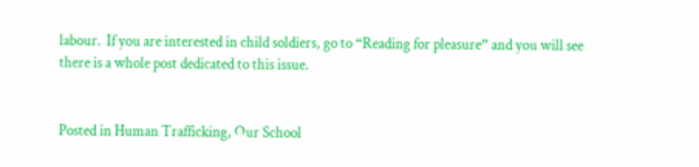labour.  If you are interested in child soldiers, go to “Reading for pleasure” and you will see there is a whole post dedicated to this issue.


Posted in Human Trafficking, Our School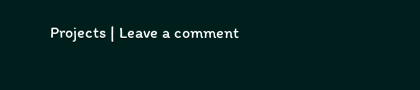Projects | Leave a comment